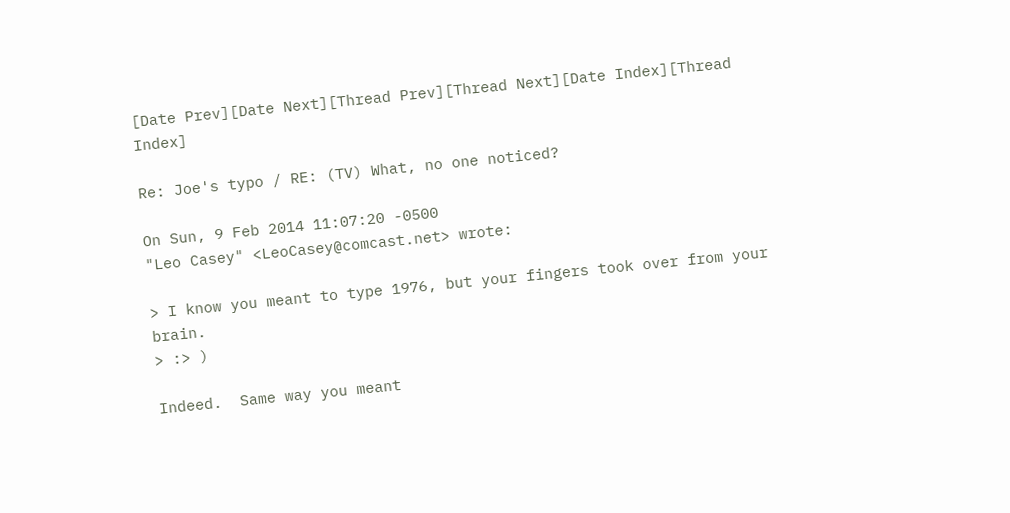[Date Prev][Date Next][Thread Prev][Thread Next][Date Index][Thread Index]

Re: Joe's typo / RE: (TV) What, no one noticed?

On Sun, 9 Feb 2014 11:07:20 -0500
"Leo Casey" <LeoCasey@comcast.net> wrote:

> I know you meant to type 1976, but your fingers took over from your brain.
> :> )

Indeed.  Same way you meant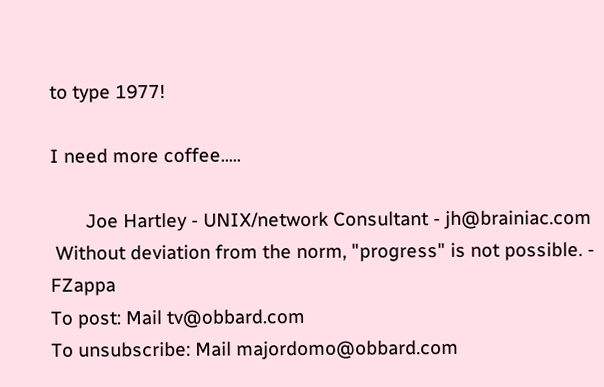to type 1977!

I need more coffee.....

       Joe Hartley - UNIX/network Consultant - jh@brainiac.com
 Without deviation from the norm, "progress" is not possible. - FZappa
To post: Mail tv@obbard.com
To unsubscribe: Mail majordomo@obbard.com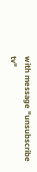with message "unsubscribe tv"